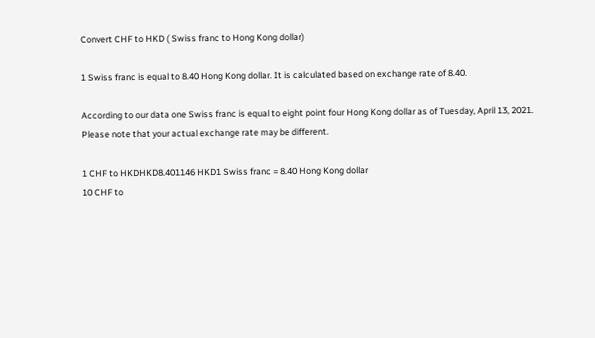Convert CHF to HKD ( Swiss franc to Hong Kong dollar)

1 Swiss franc is equal to 8.40 Hong Kong dollar. It is calculated based on exchange rate of 8.40.

According to our data one Swiss franc is equal to eight point four Hong Kong dollar as of Tuesday, April 13, 2021. Please note that your actual exchange rate may be different.

1 CHF to HKDHKD8.401146 HKD1 Swiss franc = 8.40 Hong Kong dollar
10 CHF to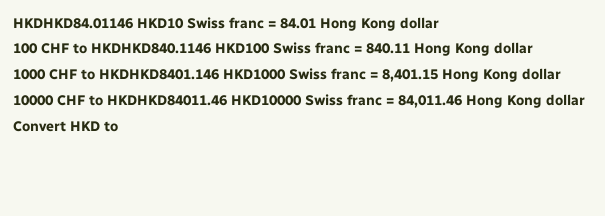HKDHKD84.01146 HKD10 Swiss franc = 84.01 Hong Kong dollar
100 CHF to HKDHKD840.1146 HKD100 Swiss franc = 840.11 Hong Kong dollar
1000 CHF to HKDHKD8401.146 HKD1000 Swiss franc = 8,401.15 Hong Kong dollar
10000 CHF to HKDHKD84011.46 HKD10000 Swiss franc = 84,011.46 Hong Kong dollar
Convert HKD to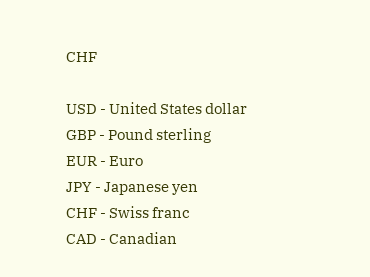CHF

USD - United States dollar
GBP - Pound sterling
EUR - Euro
JPY - Japanese yen
CHF - Swiss franc
CAD - Canadian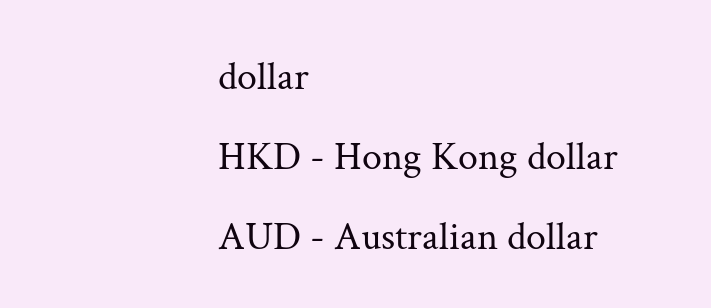dollar
HKD - Hong Kong dollar
AUD - Australian dollar